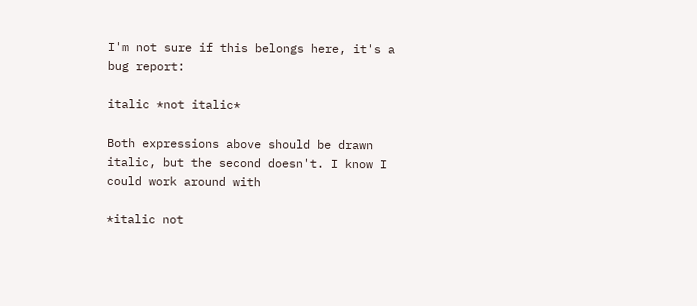I'm not sure if this belongs here, it's a bug report:

italic *not italic*

Both expressions above should be drawn italic, but the second doesn't. I know I could work around with

*italic not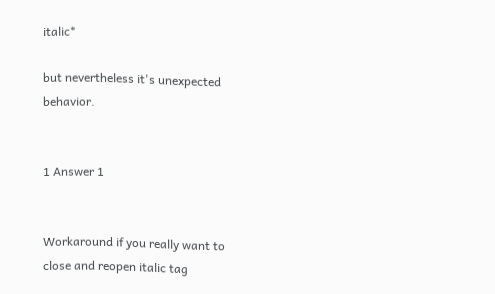italic*

but nevertheless it's unexpected behavior.


1 Answer 1


Workaround if you really want to close and reopen italic tag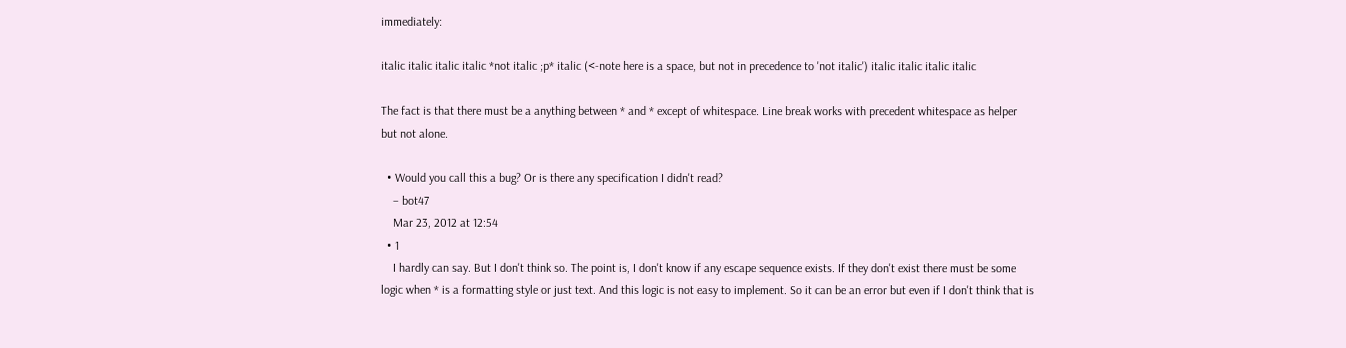immediately:

italic italic italic italic *not italic ;p* italic (<-note here is a space, but not in precedence to 'not italic') italic italic italic italic

The fact is that there must be a anything between * and * except of whitespace. Line break works with precedent whitespace as helper but not alone.

  • Would you call this a bug? Or is there any specification I didn't read?
    – bot47
    Mar 23, 2012 at 12:54
  • 1
    I hardly can say. But I don't think so. The point is, I don't know if any escape sequence exists. If they don't exist there must be some logic when * is a formatting style or just text. And this logic is not easy to implement. So it can be an error but even if I don't think that is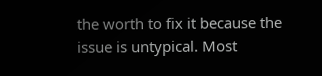the worth to fix it because the issue is untypical. Most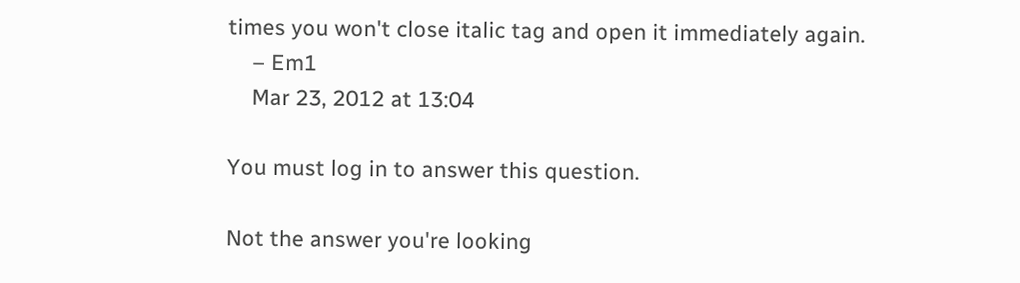times you won't close italic tag and open it immediately again.
    – Em1
    Mar 23, 2012 at 13:04

You must log in to answer this question.

Not the answer you're looking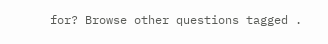for? Browse other questions tagged .